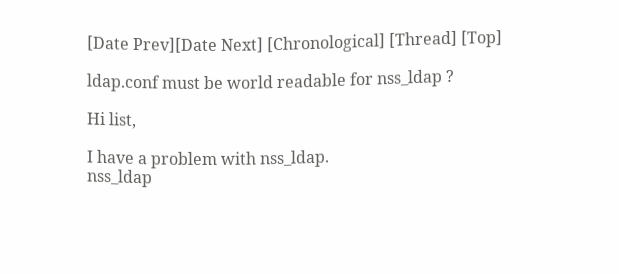[Date Prev][Date Next] [Chronological] [Thread] [Top]

ldap.conf must be world readable for nss_ldap ?

Hi list,

I have a problem with nss_ldap.
nss_ldap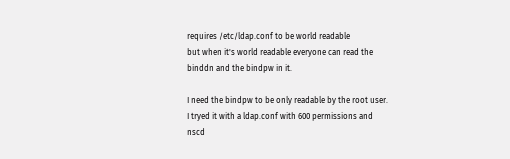requires /etc/ldap.conf to be world readable
but when it's world readable everyone can read the
binddn and the bindpw in it.

I need the bindpw to be only readable by the root user.
I tryed it with a ldap.conf with 600 permissions and
nscd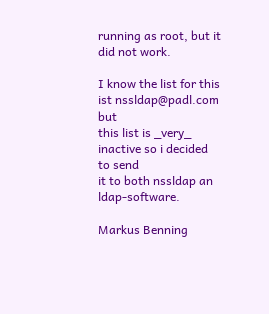running as root, but it did not work.

I know the list for this ist nssldap@padl.com but
this list is _very_ inactive so i decided to send
it to both nssldap an ldap-software.

Markus Benning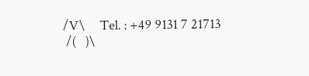/V\     Tel. : +49 9131 7 21713
 /(   )\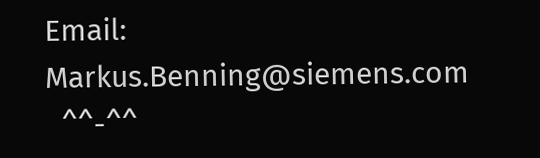Email: Markus.Benning@siemens.com
  ^^-^^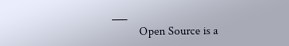___
         Open Source is a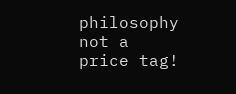philosophy not a price tag!